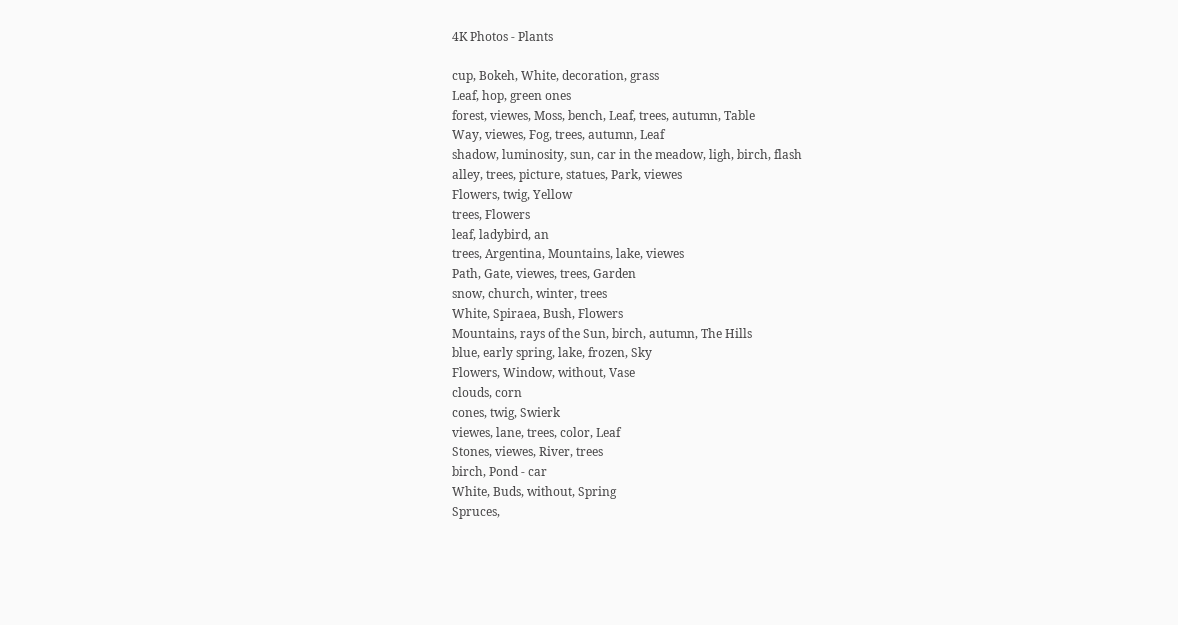4K Photos - Plants

cup, Bokeh, White, decoration, grass
Leaf, hop, green ones
forest, viewes, Moss, bench, Leaf, trees, autumn, Table
Way, viewes, Fog, trees, autumn, Leaf
shadow, luminosity, sun, car in the meadow, ligh, birch, flash
alley, trees, picture, statues, Park, viewes
Flowers, twig, Yellow
trees, Flowers
leaf, ladybird, an
trees, Argentina, Mountains, lake, viewes
Path, Gate, viewes, trees, Garden
snow, church, winter, trees
White, Spiraea, Bush, Flowers
Mountains, rays of the Sun, birch, autumn, The Hills
blue, early spring, lake, frozen, Sky
Flowers, Window, without, Vase
clouds, corn
cones, twig, Swierk
viewes, lane, trees, color, Leaf
Stones, viewes, River, trees
birch, Pond - car
White, Buds, without, Spring
Spruces,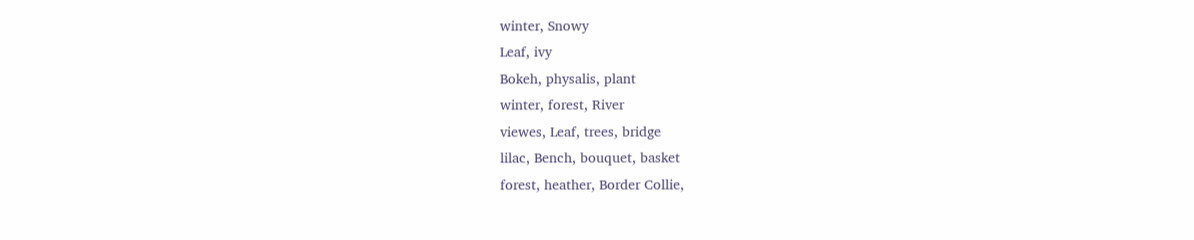winter, Snowy
Leaf, ivy
Bokeh, physalis, plant
winter, forest, River
viewes, Leaf, trees, bridge
lilac, Bench, bouquet, basket
forest, heather, Border Collie,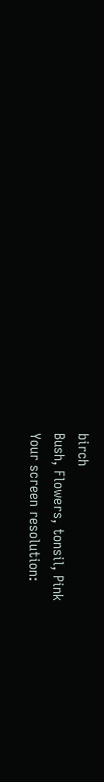birch
Bush, Flowers, tonsil, Pink
Your screen resolution: